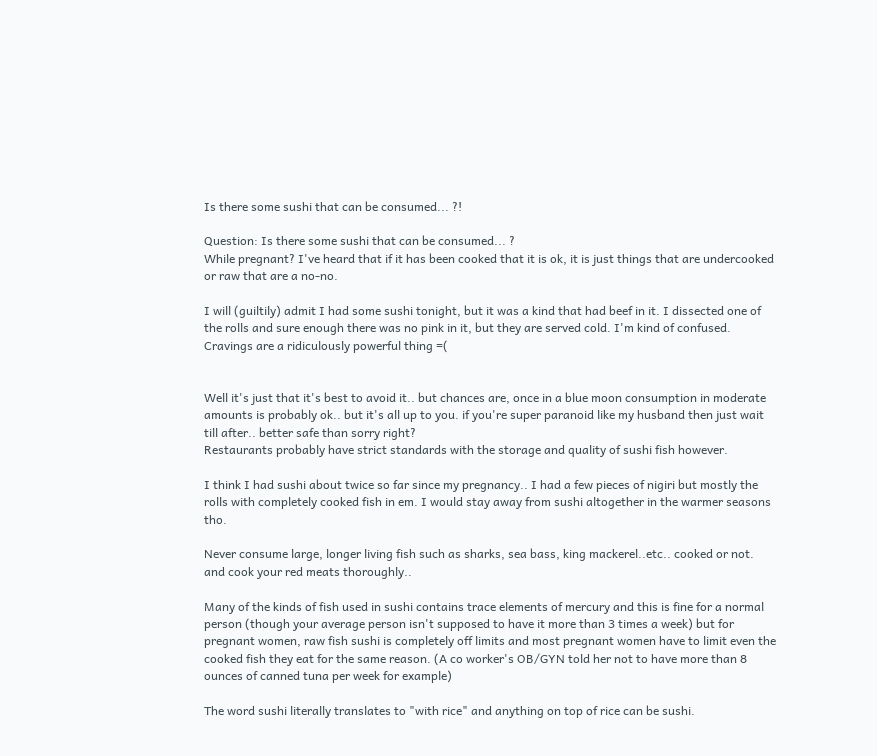Is there some sushi that can be consumed... ?!

Question: Is there some sushi that can be consumed... ?
While pregnant? I've heard that if it has been cooked that it is ok, it is just things that are undercooked or raw that are a no-no.

I will (guiltily) admit I had some sushi tonight, but it was a kind that had beef in it. I dissected one of the rolls and sure enough there was no pink in it, but they are served cold. I'm kind of confused. Cravings are a ridiculously powerful thing =(


Well it's just that it's best to avoid it.. but chances are, once in a blue moon consumption in moderate amounts is probably ok.. but it's all up to you. if you're super paranoid like my husband then just wait till after.. better safe than sorry right?
Restaurants probably have strict standards with the storage and quality of sushi fish however.

I think I had sushi about twice so far since my pregnancy.. I had a few pieces of nigiri but mostly the rolls with completely cooked fish in em. I would stay away from sushi altogether in the warmer seasons tho.

Never consume large, longer living fish such as sharks, sea bass, king mackerel..etc.. cooked or not. and cook your red meats thoroughly..

Many of the kinds of fish used in sushi contains trace elements of mercury and this is fine for a normal person (though your average person isn't supposed to have it more than 3 times a week) but for pregnant women, raw fish sushi is completely off limits and most pregnant women have to limit even the cooked fish they eat for the same reason. (A co worker's OB/GYN told her not to have more than 8 ounces of canned tuna per week for example)

The word sushi literally translates to "with rice" and anything on top of rice can be sushi.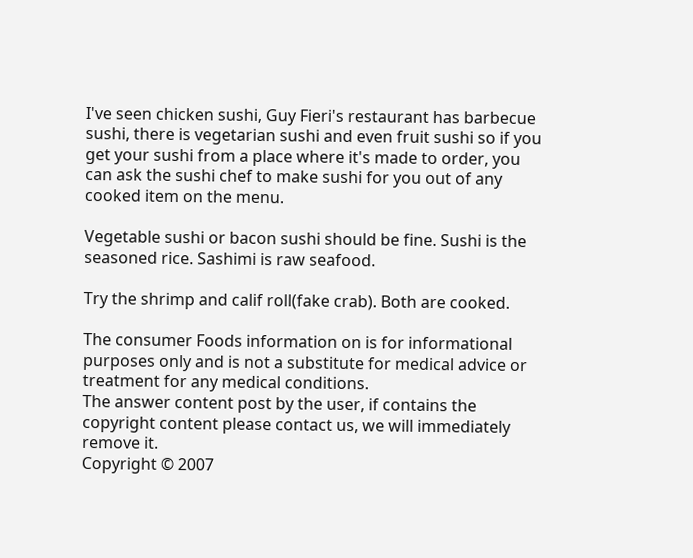I've seen chicken sushi, Guy Fieri's restaurant has barbecue sushi, there is vegetarian sushi and even fruit sushi so if you get your sushi from a place where it's made to order, you can ask the sushi chef to make sushi for you out of any cooked item on the menu.

Vegetable sushi or bacon sushi should be fine. Sushi is the seasoned rice. Sashimi is raw seafood.

Try the shrimp and calif roll(fake crab). Both are cooked.

The consumer Foods information on is for informational purposes only and is not a substitute for medical advice or treatment for any medical conditions.
The answer content post by the user, if contains the copyright content please contact us, we will immediately remove it.
Copyright © 2007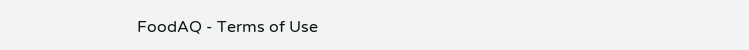FoodAQ - Terms of Use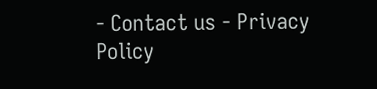- Contact us - Privacy Policy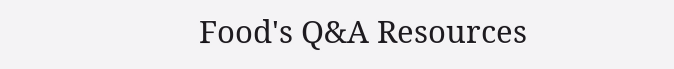Food's Q&A Resources